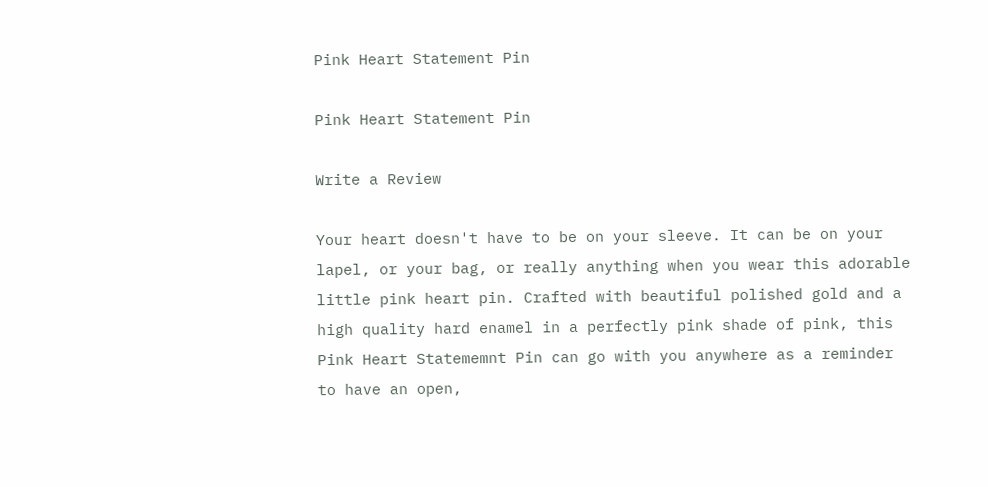Pink Heart Statement Pin

Pink Heart Statement Pin

Write a Review

Your heart doesn't have to be on your sleeve. It can be on your lapel, or your bag, or really anything when you wear this adorable little pink heart pin. Crafted with beautiful polished gold and a high quality hard enamel in a perfectly pink shade of pink, this Pink Heart Statememnt Pin can go with you anywhere as a reminder to have an open,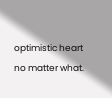optimistic heart no matter what.